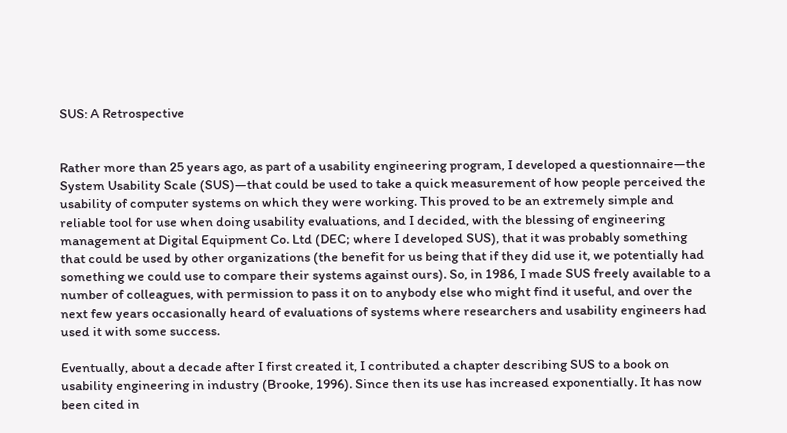SUS: A Retrospective


Rather more than 25 years ago, as part of a usability engineering program, I developed a questionnaire—the System Usability Scale (SUS)—that could be used to take a quick measurement of how people perceived the usability of computer systems on which they were working. This proved to be an extremely simple and reliable tool for use when doing usability evaluations, and I decided, with the blessing of engineering management at Digital Equipment Co. Ltd (DEC; where I developed SUS), that it was probably something that could be used by other organizations (the benefit for us being that if they did use it, we potentially had something we could use to compare their systems against ours). So, in 1986, I made SUS freely available to a number of colleagues, with permission to pass it on to anybody else who might find it useful, and over the next few years occasionally heard of evaluations of systems where researchers and usability engineers had used it with some success.

Eventually, about a decade after I first created it, I contributed a chapter describing SUS to a book on usability engineering in industry (Brooke, 1996). Since then its use has increased exponentially. It has now been cited in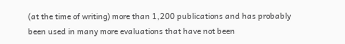(at the time of writing) more than 1,200 publications and has probably been used in many more evaluations that have not been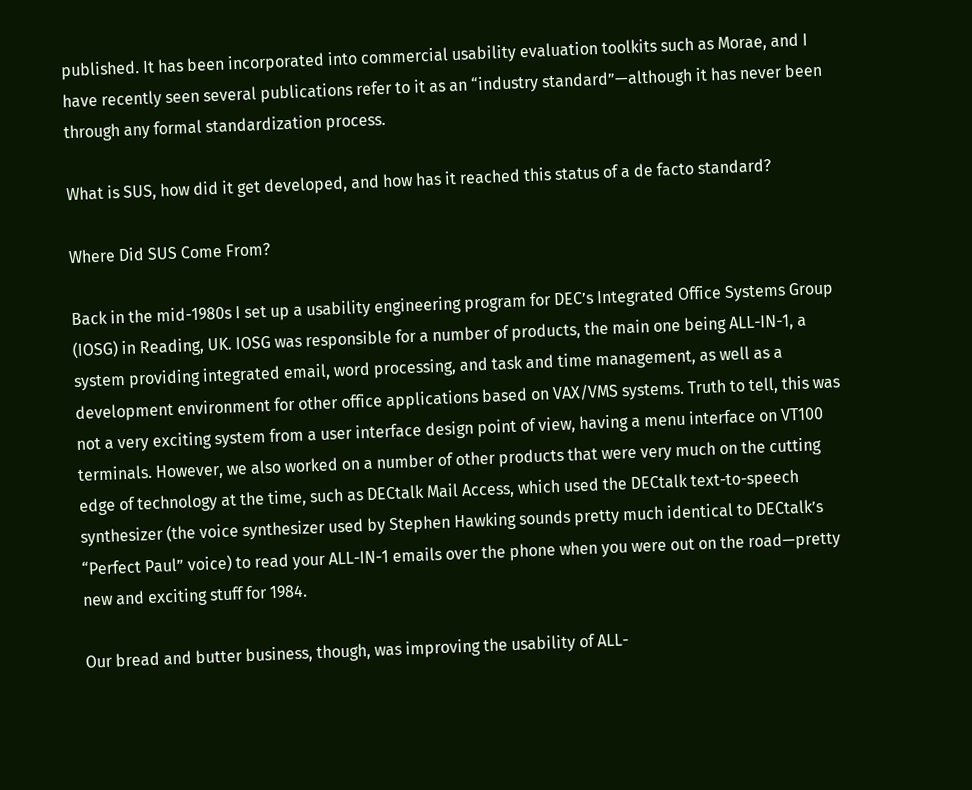published. It has been incorporated into commercial usability evaluation toolkits such as Morae, and I have recently seen several publications refer to it as an “industry standard”—although it has never been through any formal standardization process.

What is SUS, how did it get developed, and how has it reached this status of a de facto standard?

Where Did SUS Come From?

Back in the mid-1980s I set up a usability engineering program for DEC’s Integrated Office Systems Group (IOSG) in Reading, UK. IOSG was responsible for a number of products, the main one being ALL-IN-1, a system providing integrated email, word processing, and task and time management, as well as a development environment for other office applications based on VAX/VMS systems. Truth to tell, this was not a very exciting system from a user interface design point of view, having a menu interface on VT100 terminals. However, we also worked on a number of other products that were very much on the cutting edge of technology at the time, such as DECtalk Mail Access, which used the DECtalk text-to-speech synthesizer (the voice synthesizer used by Stephen Hawking sounds pretty much identical to DECtalk’s “Perfect Paul” voice) to read your ALL-IN-1 emails over the phone when you were out on the road—pretty new and exciting stuff for 1984.

Our bread and butter business, though, was improving the usability of ALL-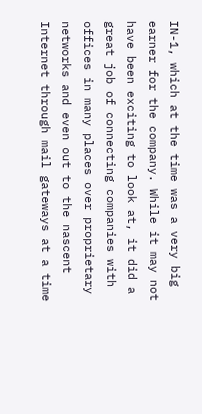IN-1, which at the time was a very big earner for the company. While it may not have been exciting to look at, it did a great job of connecting companies with offices in many places over proprietary networks and even out to the nascent Internet through mail gateways at a time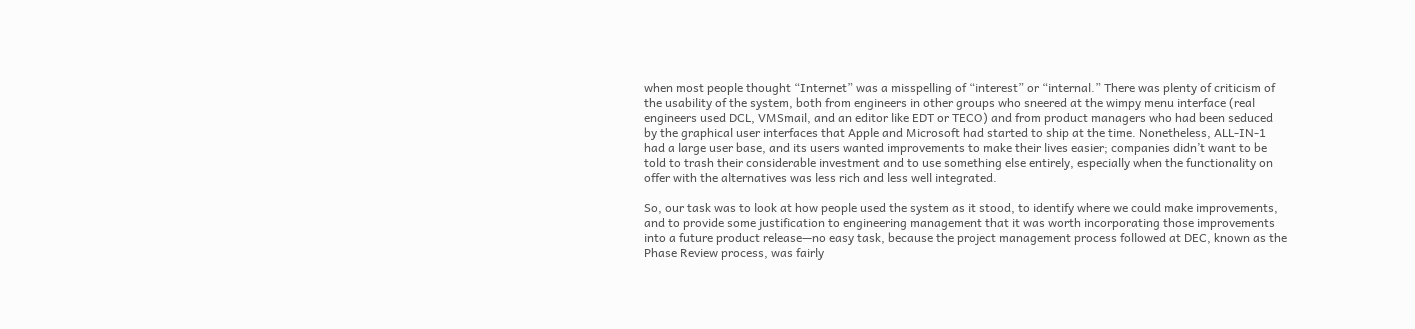when most people thought “Internet” was a misspelling of “interest” or “internal.” There was plenty of criticism of the usability of the system, both from engineers in other groups who sneered at the wimpy menu interface (real engineers used DCL, VMSmail, and an editor like EDT or TECO) and from product managers who had been seduced by the graphical user interfaces that Apple and Microsoft had started to ship at the time. Nonetheless, ALL-IN-1 had a large user base, and its users wanted improvements to make their lives easier; companies didn’t want to be told to trash their considerable investment and to use something else entirely, especially when the functionality on offer with the alternatives was less rich and less well integrated.

So, our task was to look at how people used the system as it stood, to identify where we could make improvements, and to provide some justification to engineering management that it was worth incorporating those improvements into a future product release—no easy task, because the project management process followed at DEC, known as the Phase Review process, was fairly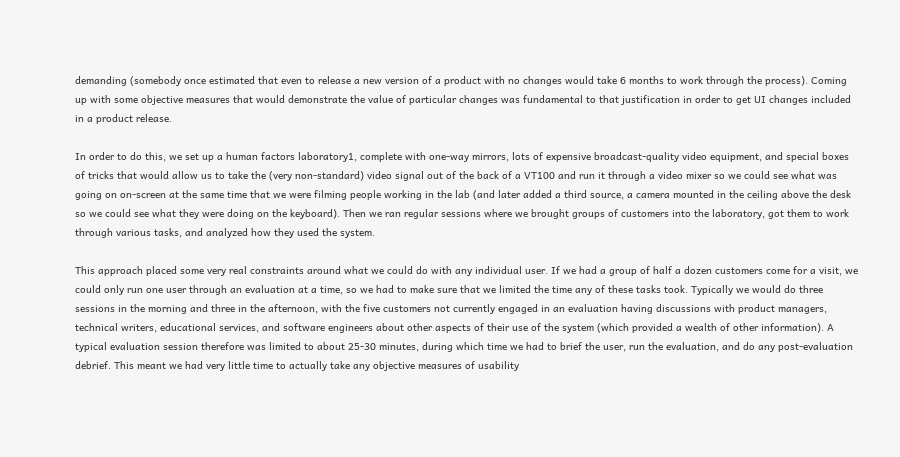demanding (somebody once estimated that even to release a new version of a product with no changes would take 6 months to work through the process). Coming up with some objective measures that would demonstrate the value of particular changes was fundamental to that justification in order to get UI changes included in a product release.

In order to do this, we set up a human factors laboratory1, complete with one-way mirrors, lots of expensive broadcast-quality video equipment, and special boxes of tricks that would allow us to take the (very non-standard) video signal out of the back of a VT100 and run it through a video mixer so we could see what was going on on-screen at the same time that we were filming people working in the lab (and later added a third source, a camera mounted in the ceiling above the desk so we could see what they were doing on the keyboard). Then we ran regular sessions where we brought groups of customers into the laboratory, got them to work through various tasks, and analyzed how they used the system.

This approach placed some very real constraints around what we could do with any individual user. If we had a group of half a dozen customers come for a visit, we could only run one user through an evaluation at a time, so we had to make sure that we limited the time any of these tasks took. Typically we would do three sessions in the morning and three in the afternoon, with the five customers not currently engaged in an evaluation having discussions with product managers, technical writers, educational services, and software engineers about other aspects of their use of the system (which provided a wealth of other information). A typical evaluation session therefore was limited to about 25-30 minutes, during which time we had to brief the user, run the evaluation, and do any post-evaluation debrief. This meant we had very little time to actually take any objective measures of usability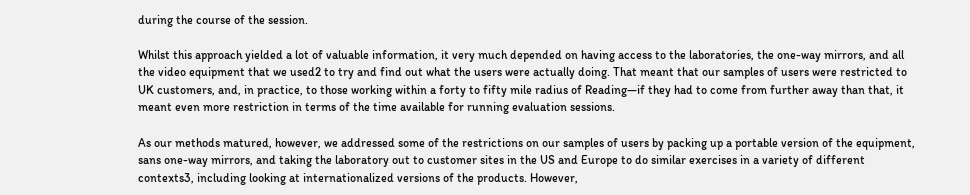during the course of the session.

Whilst this approach yielded a lot of valuable information, it very much depended on having access to the laboratories, the one-way mirrors, and all the video equipment that we used2 to try and find out what the users were actually doing. That meant that our samples of users were restricted to UK customers, and, in practice, to those working within a forty to fifty mile radius of Reading—if they had to come from further away than that, it meant even more restriction in terms of the time available for running evaluation sessions.

As our methods matured, however, we addressed some of the restrictions on our samples of users by packing up a portable version of the equipment, sans one-way mirrors, and taking the laboratory out to customer sites in the US and Europe to do similar exercises in a variety of different contexts3, including looking at internationalized versions of the products. However,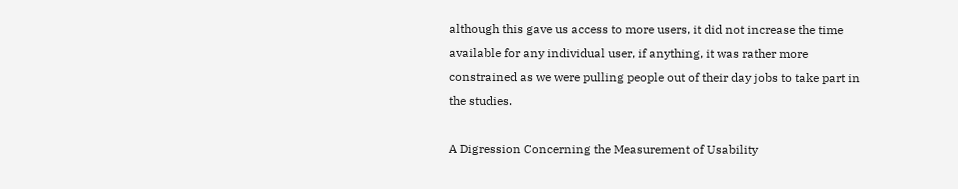although this gave us access to more users, it did not increase the time available for any individual user, if anything, it was rather more constrained as we were pulling people out of their day jobs to take part in the studies.

A Digression Concerning the Measurement of Usability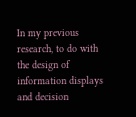In my previous research, to do with the design of information displays and decision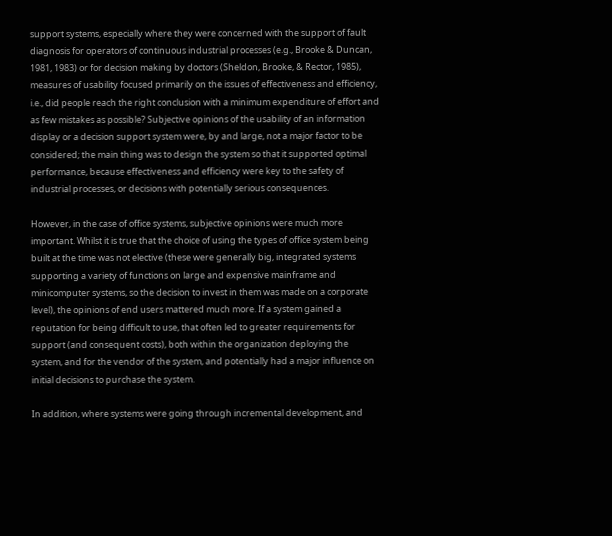support systems, especially where they were concerned with the support of fault diagnosis for operators of continuous industrial processes (e.g., Brooke & Duncan, 1981, 1983) or for decision making by doctors (Sheldon, Brooke, & Rector, 1985), measures of usability focused primarily on the issues of effectiveness and efficiency, i.e., did people reach the right conclusion with a minimum expenditure of effort and as few mistakes as possible? Subjective opinions of the usability of an information display or a decision support system were, by and large, not a major factor to be considered; the main thing was to design the system so that it supported optimal performance, because effectiveness and efficiency were key to the safety of industrial processes, or decisions with potentially serious consequences.

However, in the case of office systems, subjective opinions were much more important. Whilst it is true that the choice of using the types of office system being built at the time was not elective (these were generally big, integrated systems supporting a variety of functions on large and expensive mainframe and minicomputer systems, so the decision to invest in them was made on a corporate level), the opinions of end users mattered much more. If a system gained a reputation for being difficult to use, that often led to greater requirements for support (and consequent costs), both within the organization deploying the system, and for the vendor of the system, and potentially had a major influence on initial decisions to purchase the system.

In addition, where systems were going through incremental development, and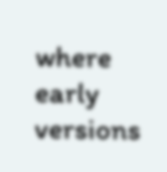where early versions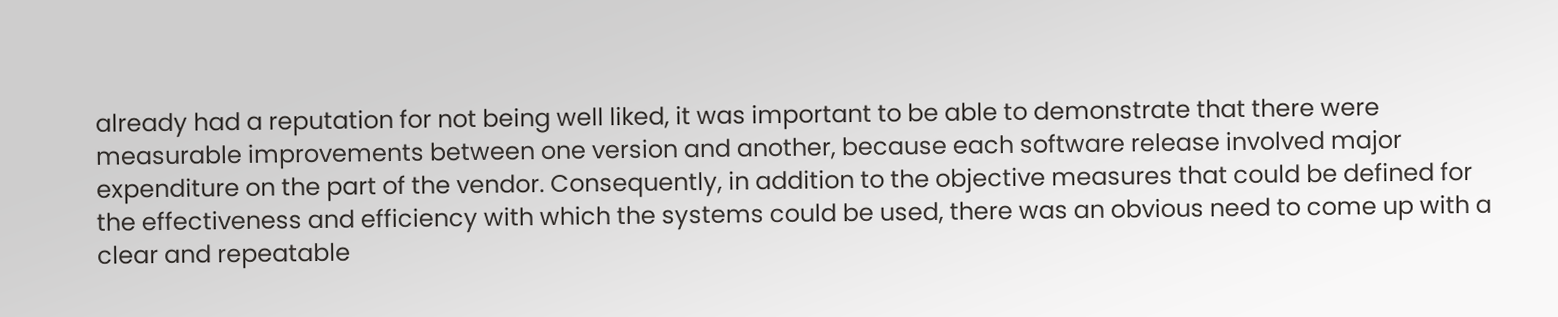already had a reputation for not being well liked, it was important to be able to demonstrate that there were measurable improvements between one version and another, because each software release involved major expenditure on the part of the vendor. Consequently, in addition to the objective measures that could be defined for the effectiveness and efficiency with which the systems could be used, there was an obvious need to come up with a clear and repeatable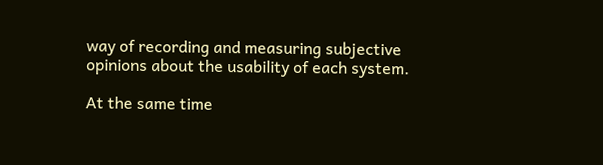way of recording and measuring subjective opinions about the usability of each system.

At the same time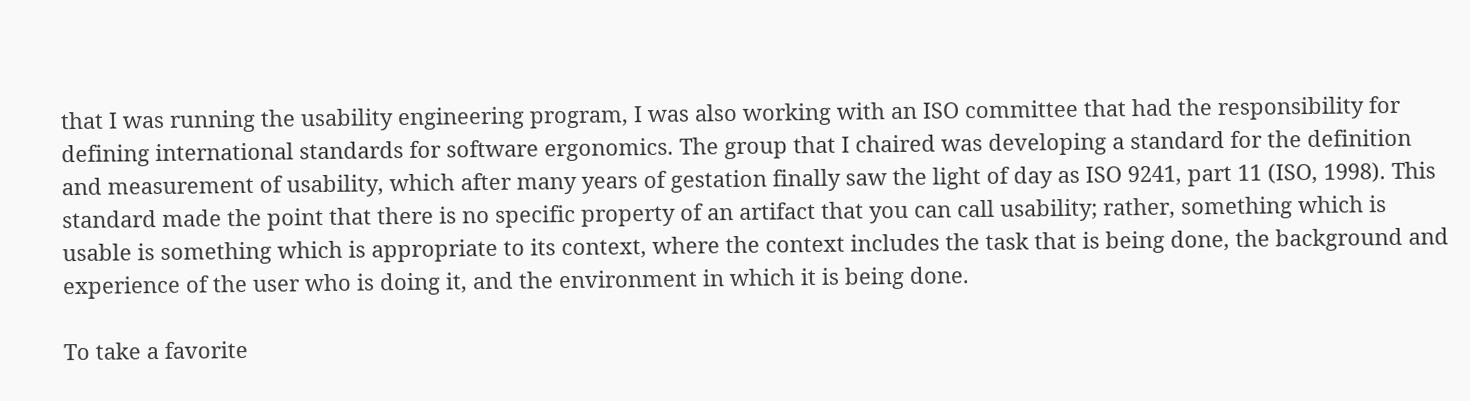that I was running the usability engineering program, I was also working with an ISO committee that had the responsibility for defining international standards for software ergonomics. The group that I chaired was developing a standard for the definition and measurement of usability, which after many years of gestation finally saw the light of day as ISO 9241, part 11 (ISO, 1998). This standard made the point that there is no specific property of an artifact that you can call usability; rather, something which is usable is something which is appropriate to its context, where the context includes the task that is being done, the background and experience of the user who is doing it, and the environment in which it is being done.

To take a favorite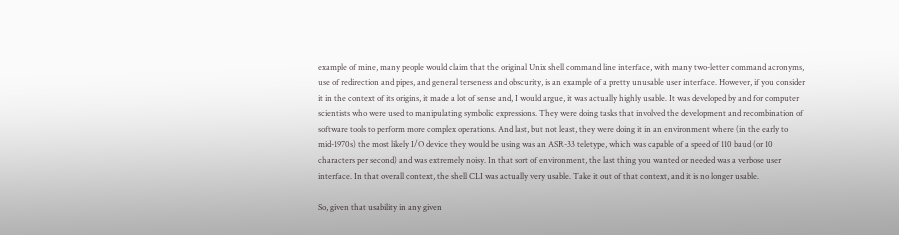example of mine, many people would claim that the original Unix shell command line interface, with many two-letter command acronyms, use of redirection and pipes, and general terseness and obscurity, is an example of a pretty unusable user interface. However, if you consider it in the context of its origins, it made a lot of sense and, I would argue, it was actually highly usable. It was developed by and for computer scientists who were used to manipulating symbolic expressions. They were doing tasks that involved the development and recombination of software tools to perform more complex operations. And last, but not least, they were doing it in an environment where (in the early to mid-1970s) the most likely I/O device they would be using was an ASR-33 teletype, which was capable of a speed of 110 baud (or 10 characters per second) and was extremely noisy. In that sort of environment, the last thing you wanted or needed was a verbose user interface. In that overall context, the shell CLI was actually very usable. Take it out of that context, and it is no longer usable.

So, given that usability in any given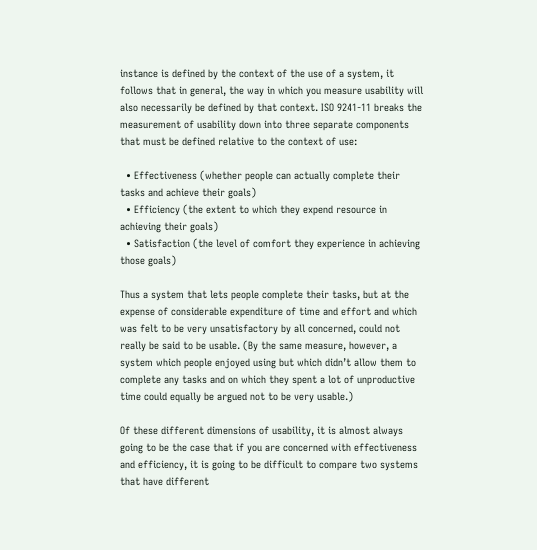instance is defined by the context of the use of a system, it follows that in general, the way in which you measure usability will also necessarily be defined by that context. ISO 9241-11 breaks the measurement of usability down into three separate components that must be defined relative to the context of use:

  • Effectiveness (whether people can actually complete their tasks and achieve their goals)
  • Efficiency (the extent to which they expend resource in achieving their goals)
  • Satisfaction (the level of comfort they experience in achieving those goals)

Thus a system that lets people complete their tasks, but at the expense of considerable expenditure of time and effort and which was felt to be very unsatisfactory by all concerned, could not really be said to be usable. (By the same measure, however, a system which people enjoyed using but which didn’t allow them to complete any tasks and on which they spent a lot of unproductive time could equally be argued not to be very usable.)

Of these different dimensions of usability, it is almost always going to be the case that if you are concerned with effectiveness and efficiency, it is going to be difficult to compare two systems that have different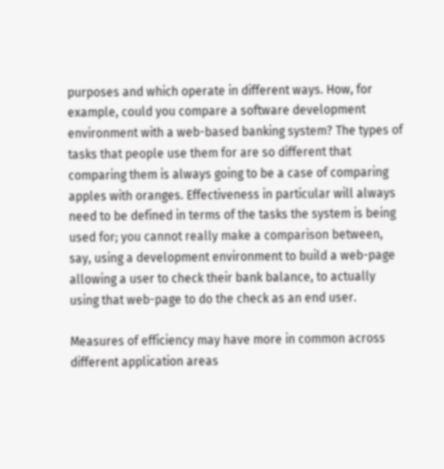purposes and which operate in different ways. How, for example, could you compare a software development environment with a web-based banking system? The types of tasks that people use them for are so different that comparing them is always going to be a case of comparing apples with oranges. Effectiveness in particular will always need to be defined in terms of the tasks the system is being used for; you cannot really make a comparison between, say, using a development environment to build a web-page allowing a user to check their bank balance, to actually
using that web-page to do the check as an end user.

Measures of efficiency may have more in common across different application areas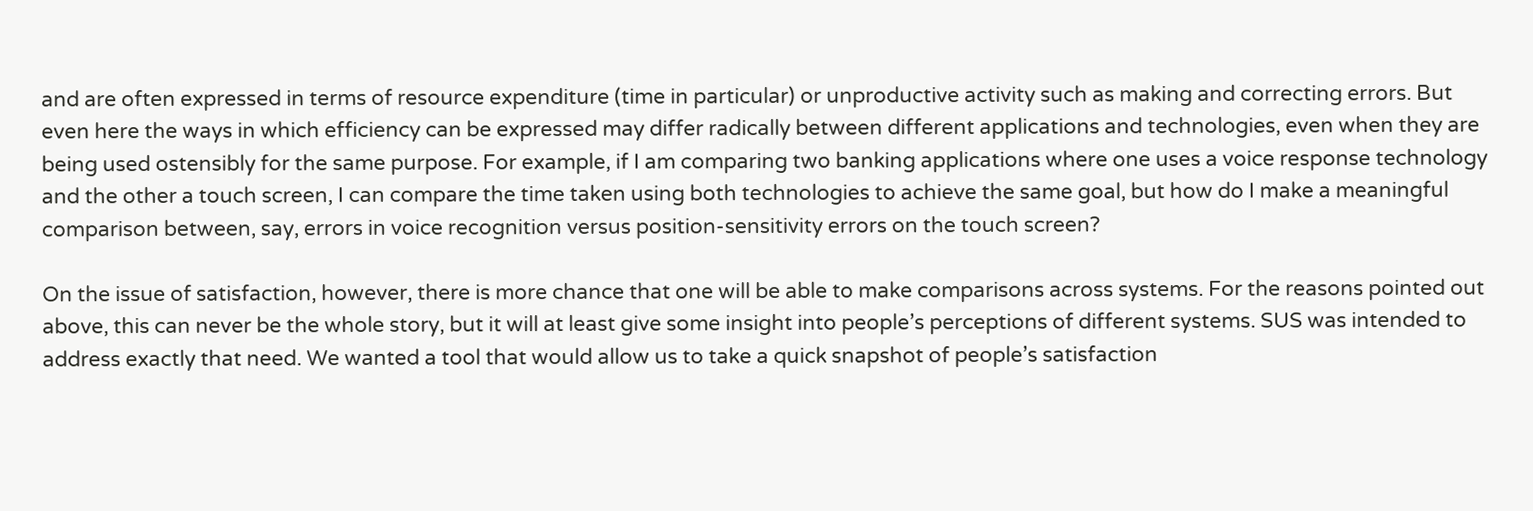and are often expressed in terms of resource expenditure (time in particular) or unproductive activity such as making and correcting errors. But even here the ways in which efficiency can be expressed may differ radically between different applications and technologies, even when they are being used ostensibly for the same purpose. For example, if I am comparing two banking applications where one uses a voice response technology and the other a touch screen, I can compare the time taken using both technologies to achieve the same goal, but how do I make a meaningful comparison between, say, errors in voice recognition versus position-sensitivity errors on the touch screen?

On the issue of satisfaction, however, there is more chance that one will be able to make comparisons across systems. For the reasons pointed out above, this can never be the whole story, but it will at least give some insight into people’s perceptions of different systems. SUS was intended to address exactly that need. We wanted a tool that would allow us to take a quick snapshot of people’s satisfaction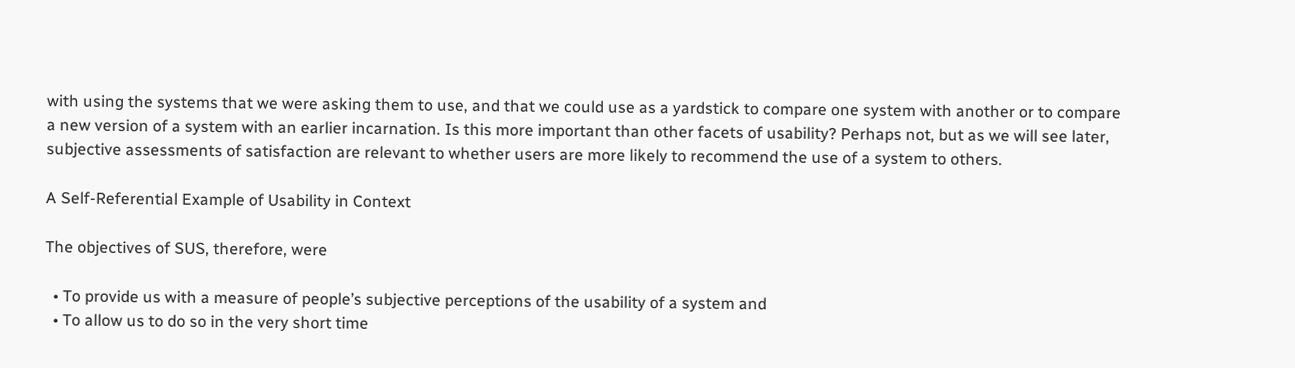with using the systems that we were asking them to use, and that we could use as a yardstick to compare one system with another or to compare a new version of a system with an earlier incarnation. Is this more important than other facets of usability? Perhaps not, but as we will see later, subjective assessments of satisfaction are relevant to whether users are more likely to recommend the use of a system to others.

A Self-Referential Example of Usability in Context

The objectives of SUS, therefore, were

  • To provide us with a measure of people’s subjective perceptions of the usability of a system and
  • To allow us to do so in the very short time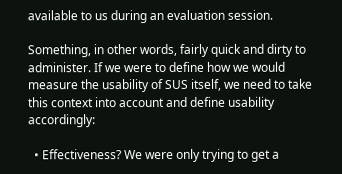available to us during an evaluation session.

Something, in other words, fairly quick and dirty to administer. If we were to define how we would measure the usability of SUS itself, we need to take this context into account and define usability accordingly:

  • Effectiveness? We were only trying to get a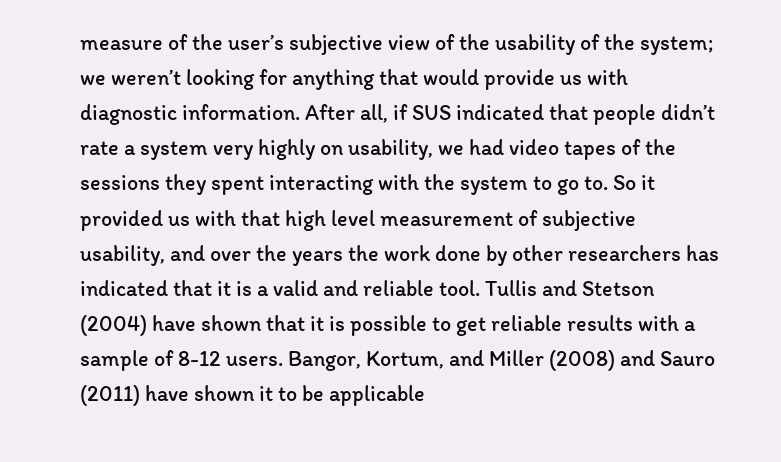measure of the user’s subjective view of the usability of the system; we weren’t looking for anything that would provide us with diagnostic information. After all, if SUS indicated that people didn’t rate a system very highly on usability, we had video tapes of the sessions they spent interacting with the system to go to. So it provided us with that high level measurement of subjective usability, and over the years the work done by other researchers has indicated that it is a valid and reliable tool. Tullis and Stetson (2004) have shown that it is possible to get reliable results with a sample of 8-12 users. Bangor, Kortum, and Miller (2008) and Sauro (2011) have shown it to be applicable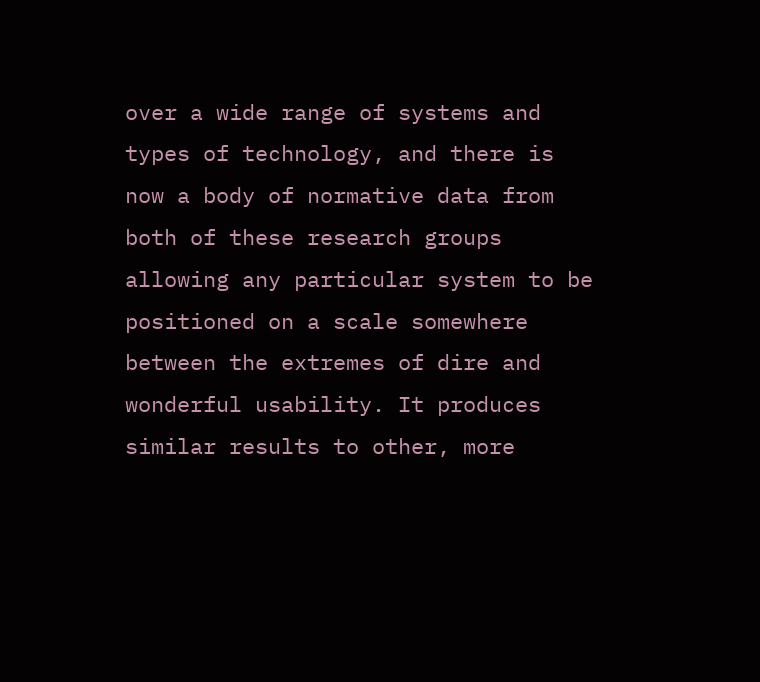over a wide range of systems and types of technology, and there is now a body of normative data from both of these research groups allowing any particular system to be positioned on a scale somewhere between the extremes of dire and wonderful usability. It produces similar results to other, more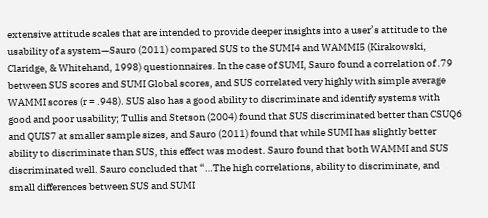extensive attitude scales that are intended to provide deeper insights into a user’s attitude to the usability of a system—Sauro (2011) compared SUS to the SUMI4 and WAMMI5 (Kirakowski, Claridge, & Whitehand, 1998) questionnaires. In the case of SUMI, Sauro found a correlation of .79 between SUS scores and SUMI Global scores, and SUS correlated very highly with simple average WAMMI scores (r = .948). SUS also has a good ability to discriminate and identify systems with good and poor usability; Tullis and Stetson (2004) found that SUS discriminated better than CSUQ6 and QUIS7 at smaller sample sizes, and Sauro (2011) found that while SUMI has slightly better ability to discriminate than SUS, this effect was modest. Sauro found that both WAMMI and SUS discriminated well. Sauro concluded that “…The high correlations, ability to discriminate, and small differences between SUS and SUMI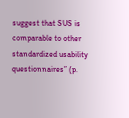suggest that SUS is comparable to other standardized usability questionnaires” (p.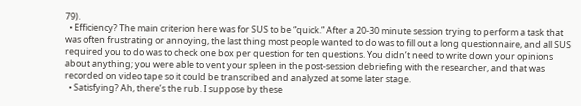79).
  • Efficiency? The main criterion here was for SUS to be “quick.” After a 20-30 minute session trying to perform a task that was often frustrating or annoying, the last thing most people wanted to do was to fill out a long questionnaire, and all SUS required you to do was to check one box per question for ten questions. You didn’t need to write down your opinions about anything; you were able to vent your spleen in the post-session debriefing with the researcher, and that was recorded on video tape so it could be transcribed and analyzed at some later stage.
  • Satisfying? Ah, there’s the rub. I suppose by these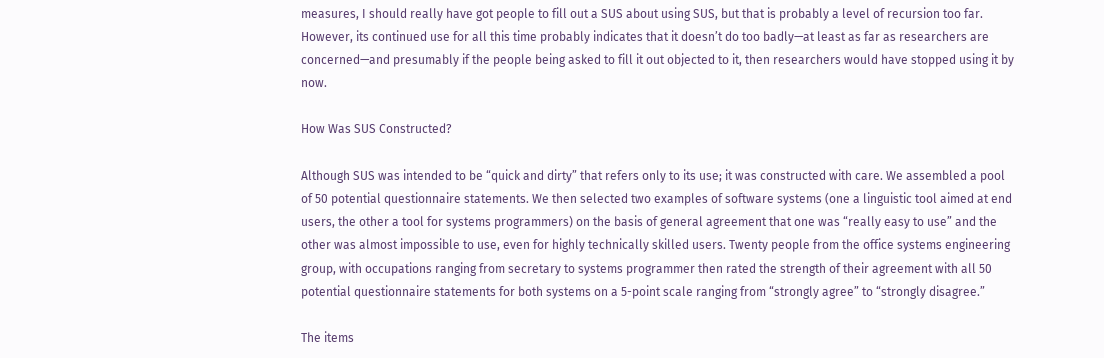measures, I should really have got people to fill out a SUS about using SUS, but that is probably a level of recursion too far. However, its continued use for all this time probably indicates that it doesn’t do too badly—at least as far as researchers are concerned—and presumably if the people being asked to fill it out objected to it, then researchers would have stopped using it by now.

How Was SUS Constructed?

Although SUS was intended to be “quick and dirty” that refers only to its use; it was constructed with care. We assembled a pool of 50 potential questionnaire statements. We then selected two examples of software systems (one a linguistic tool aimed at end users, the other a tool for systems programmers) on the basis of general agreement that one was “really easy to use” and the other was almost impossible to use, even for highly technically skilled users. Twenty people from the office systems engineering group, with occupations ranging from secretary to systems programmer then rated the strength of their agreement with all 50 potential questionnaire statements for both systems on a 5-point scale ranging from “strongly agree” to “strongly disagree.”

The items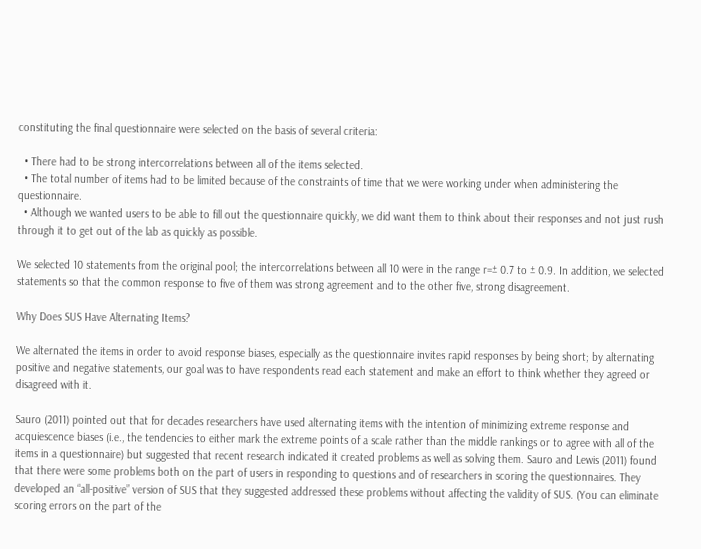constituting the final questionnaire were selected on the basis of several criteria:

  • There had to be strong intercorrelations between all of the items selected.
  • The total number of items had to be limited because of the constraints of time that we were working under when administering the questionnaire.
  • Although we wanted users to be able to fill out the questionnaire quickly, we did want them to think about their responses and not just rush through it to get out of the lab as quickly as possible.

We selected 10 statements from the original pool; the intercorrelations between all 10 were in the range r=± 0.7 to ± 0.9. In addition, we selected statements so that the common response to five of them was strong agreement and to the other five, strong disagreement.

Why Does SUS Have Alternating Items?

We alternated the items in order to avoid response biases, especially as the questionnaire invites rapid responses by being short; by alternating positive and negative statements, our goal was to have respondents read each statement and make an effort to think whether they agreed or disagreed with it.

Sauro (2011) pointed out that for decades researchers have used alternating items with the intention of minimizing extreme response and acquiescence biases (i.e., the tendencies to either mark the extreme points of a scale rather than the middle rankings or to agree with all of the items in a questionnaire) but suggested that recent research indicated it created problems as well as solving them. Sauro and Lewis (2011) found that there were some problems both on the part of users in responding to questions and of researchers in scoring the questionnaires. They developed an “all-positive” version of SUS that they suggested addressed these problems without affecting the validity of SUS. (You can eliminate scoring errors on the part of the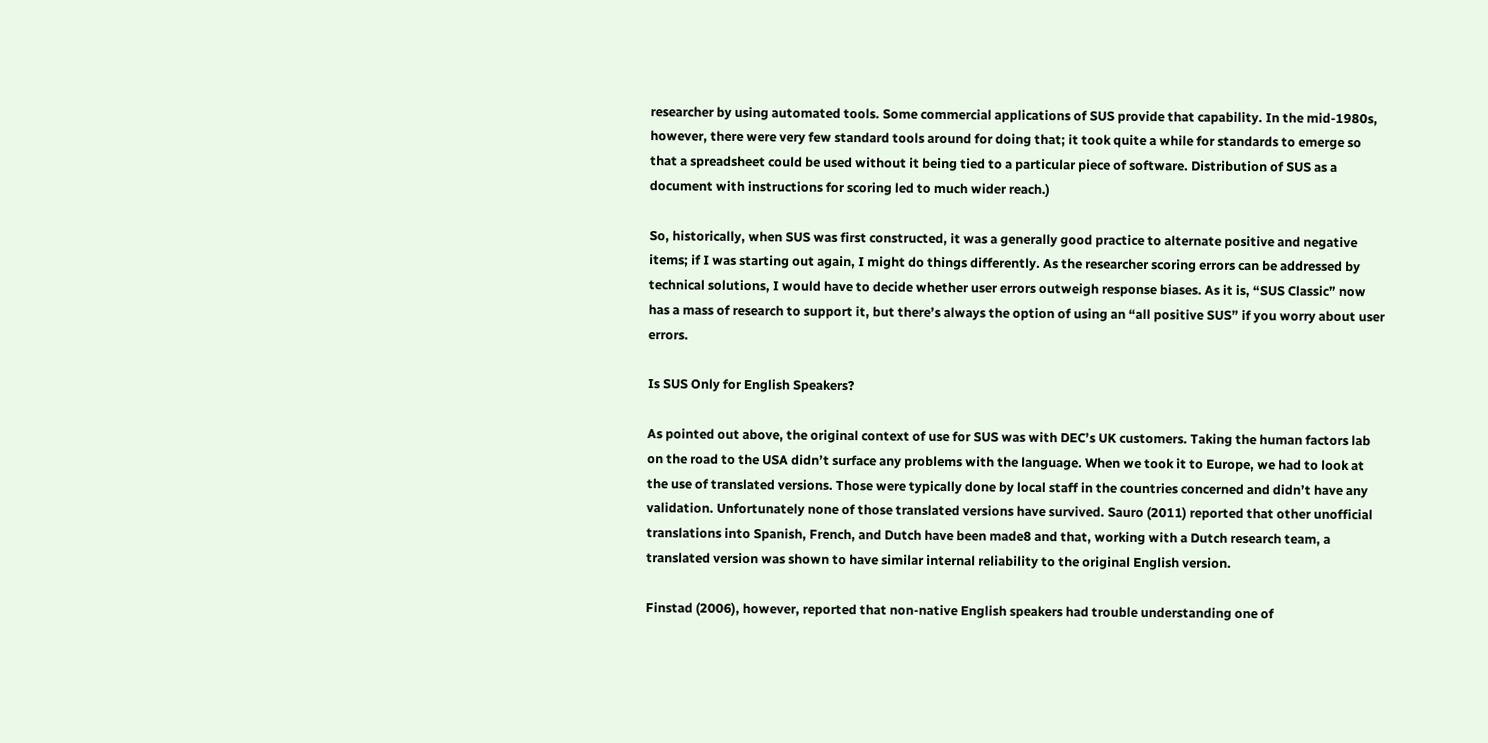researcher by using automated tools. Some commercial applications of SUS provide that capability. In the mid-1980s, however, there were very few standard tools around for doing that; it took quite a while for standards to emerge so that a spreadsheet could be used without it being tied to a particular piece of software. Distribution of SUS as a document with instructions for scoring led to much wider reach.)

So, historically, when SUS was first constructed, it was a generally good practice to alternate positive and negative items; if I was starting out again, I might do things differently. As the researcher scoring errors can be addressed by technical solutions, I would have to decide whether user errors outweigh response biases. As it is, “SUS Classic” now has a mass of research to support it, but there’s always the option of using an “all positive SUS” if you worry about user errors.

Is SUS Only for English Speakers?

As pointed out above, the original context of use for SUS was with DEC’s UK customers. Taking the human factors lab on the road to the USA didn’t surface any problems with the language. When we took it to Europe, we had to look at the use of translated versions. Those were typically done by local staff in the countries concerned and didn’t have any validation. Unfortunately none of those translated versions have survived. Sauro (2011) reported that other unofficial translations into Spanish, French, and Dutch have been made8 and that, working with a Dutch research team, a translated version was shown to have similar internal reliability to the original English version.

Finstad (2006), however, reported that non-native English speakers had trouble understanding one of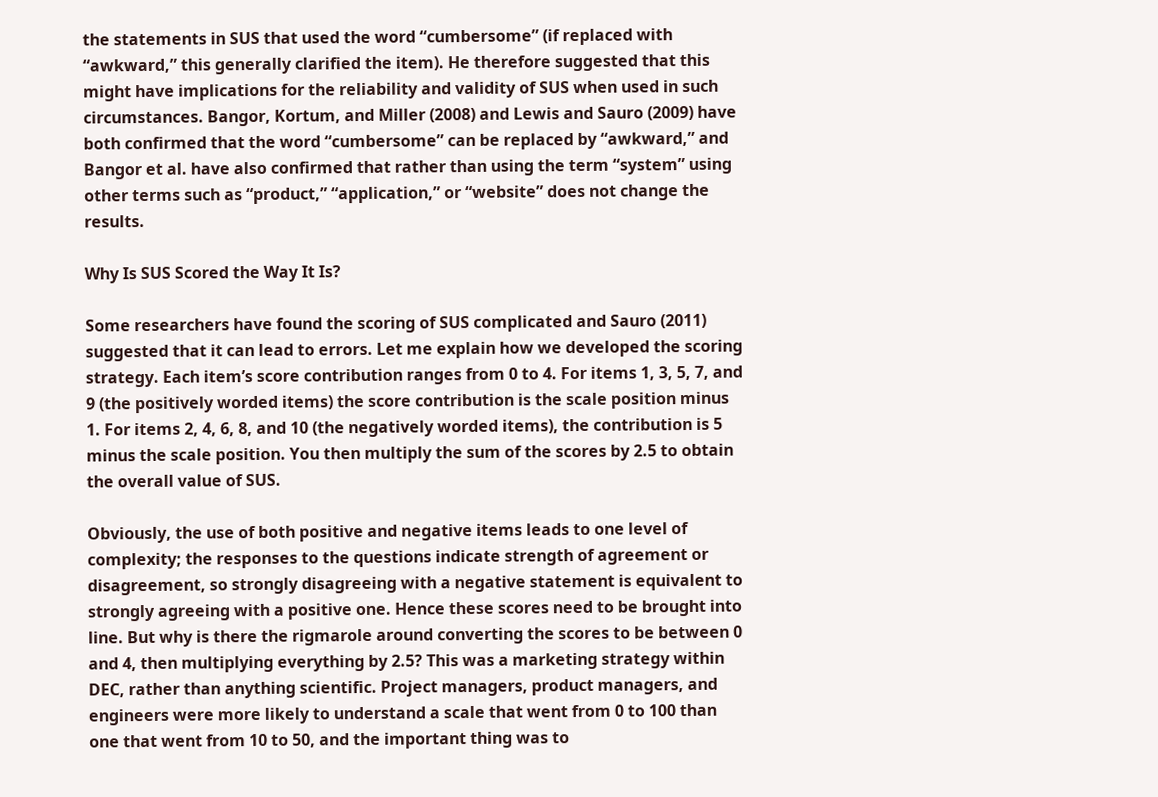the statements in SUS that used the word “cumbersome” (if replaced with “awkward,” this generally clarified the item). He therefore suggested that this might have implications for the reliability and validity of SUS when used in such circumstances. Bangor, Kortum, and Miller (2008) and Lewis and Sauro (2009) have both confirmed that the word “cumbersome” can be replaced by “awkward,” and Bangor et al. have also confirmed that rather than using the term “system” using other terms such as “product,” “application,” or “website” does not change the results.

Why Is SUS Scored the Way It Is?

Some researchers have found the scoring of SUS complicated and Sauro (2011) suggested that it can lead to errors. Let me explain how we developed the scoring strategy. Each item’s score contribution ranges from 0 to 4. For items 1, 3, 5, 7, and 9 (the positively worded items) the score contribution is the scale position minus 1. For items 2, 4, 6, 8, and 10 (the negatively worded items), the contribution is 5 minus the scale position. You then multiply the sum of the scores by 2.5 to obtain the overall value of SUS.

Obviously, the use of both positive and negative items leads to one level of complexity; the responses to the questions indicate strength of agreement or disagreement, so strongly disagreeing with a negative statement is equivalent to strongly agreeing with a positive one. Hence these scores need to be brought into line. But why is there the rigmarole around converting the scores to be between 0 and 4, then multiplying everything by 2.5? This was a marketing strategy within DEC, rather than anything scientific. Project managers, product managers, and engineers were more likely to understand a scale that went from 0 to 100 than one that went from 10 to 50, and the important thing was to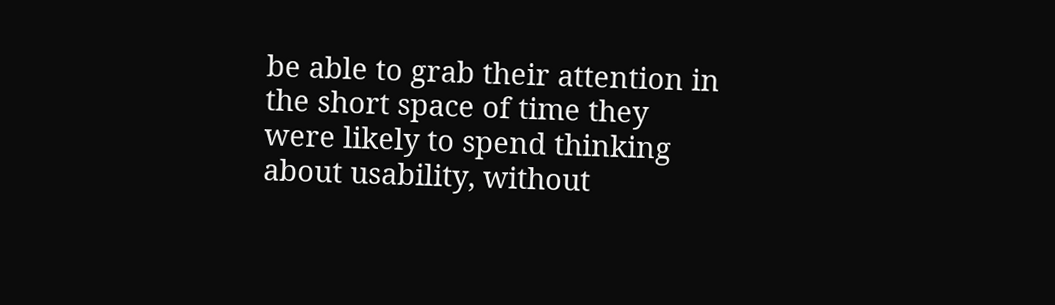be able to grab their attention in the short space of time they were likely to spend thinking about usability, without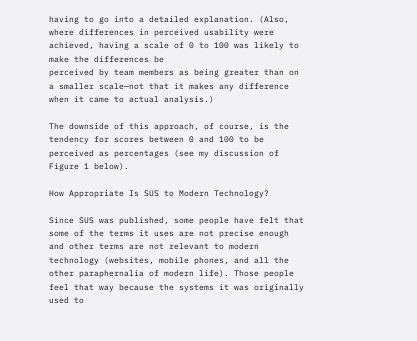having to go into a detailed explanation. (Also, where differences in perceived usability were achieved, having a scale of 0 to 100 was likely to make the differences be
perceived by team members as being greater than on a smaller scale—not that it makes any difference when it came to actual analysis.)

The downside of this approach, of course, is the tendency for scores between 0 and 100 to be perceived as percentages (see my discussion of Figure 1 below).

How Appropriate Is SUS to Modern Technology?

Since SUS was published, some people have felt that some of the terms it uses are not precise enough and other terms are not relevant to modern technology (websites, mobile phones, and all the other paraphernalia of modern life). Those people feel that way because the systems it was originally used to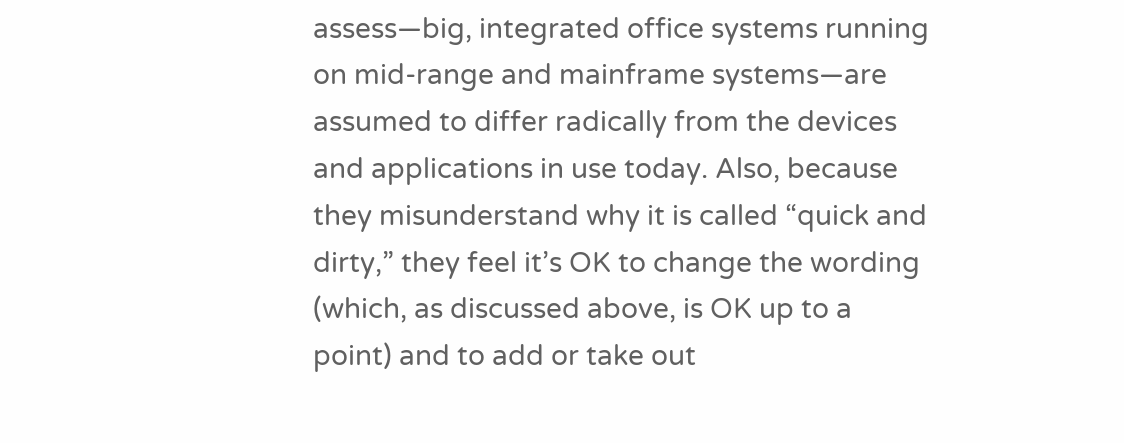assess—big, integrated office systems running on mid-range and mainframe systems—are assumed to differ radically from the devices and applications in use today. Also, because they misunderstand why it is called “quick and dirty,” they feel it’s OK to change the wording (which, as discussed above, is OK up to a point) and to add or take out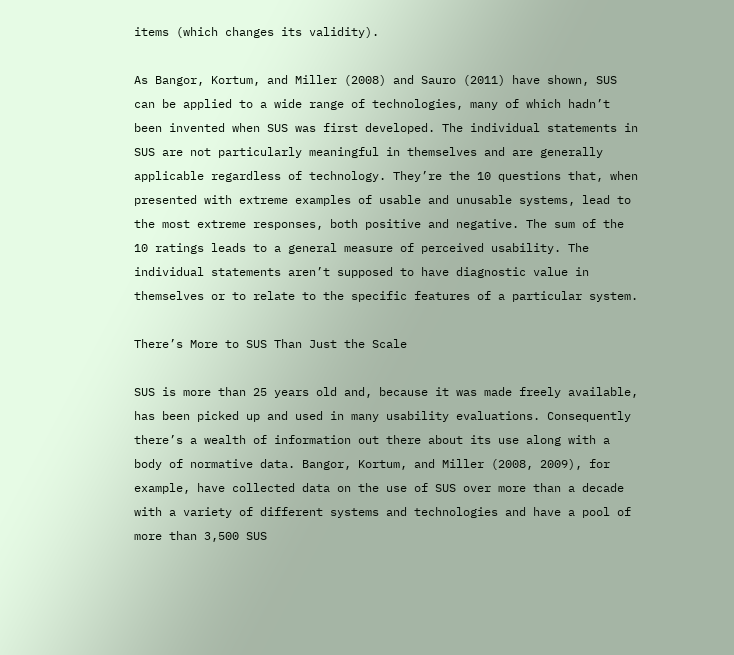items (which changes its validity).

As Bangor, Kortum, and Miller (2008) and Sauro (2011) have shown, SUS can be applied to a wide range of technologies, many of which hadn’t been invented when SUS was first developed. The individual statements in SUS are not particularly meaningful in themselves and are generally applicable regardless of technology. They’re the 10 questions that, when presented with extreme examples of usable and unusable systems, lead to the most extreme responses, both positive and negative. The sum of the 10 ratings leads to a general measure of perceived usability. The individual statements aren’t supposed to have diagnostic value in themselves or to relate to the specific features of a particular system.

There’s More to SUS Than Just the Scale

SUS is more than 25 years old and, because it was made freely available, has been picked up and used in many usability evaluations. Consequently there’s a wealth of information out there about its use along with a body of normative data. Bangor, Kortum, and Miller (2008, 2009), for example, have collected data on the use of SUS over more than a decade with a variety of different systems and technologies and have a pool of more than 3,500 SUS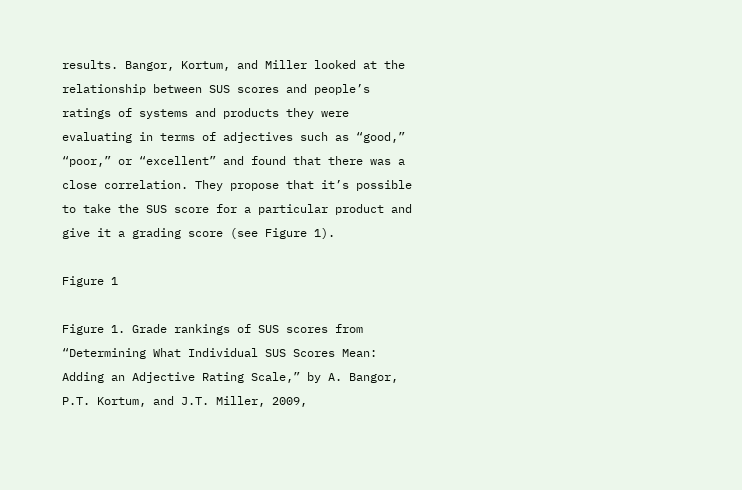results. Bangor, Kortum, and Miller looked at the relationship between SUS scores and people’s ratings of systems and products they were evaluating in terms of adjectives such as “good,” “poor,” or “excellent” and found that there was a close correlation. They propose that it’s possible to take the SUS score for a particular product and give it a grading score (see Figure 1).

Figure 1

Figure 1. Grade rankings of SUS scores from “Determining What Individual SUS Scores Mean: Adding an Adjective Rating Scale,” by A. Bangor, P.T. Kortum, and J.T. Miller, 2009,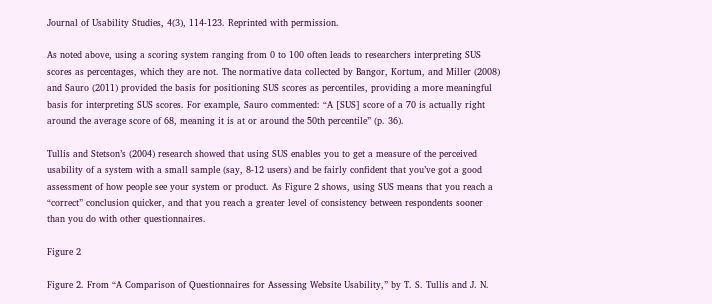Journal of Usability Studies, 4(3), 114-123. Reprinted with permission.

As noted above, using a scoring system ranging from 0 to 100 often leads to researchers interpreting SUS scores as percentages, which they are not. The normative data collected by Bangor, Kortum, and Miller (2008) and Sauro (2011) provided the basis for positioning SUS scores as percentiles, providing a more meaningful basis for interpreting SUS scores. For example, Sauro commented: “A [SUS] score of a 70 is actually right around the average score of 68, meaning it is at or around the 50th percentile” (p. 36).

Tullis and Stetson’s (2004) research showed that using SUS enables you to get a measure of the perceived usability of a system with a small sample (say, 8-12 users) and be fairly confident that you’ve got a good assessment of how people see your system or product. As Figure 2 shows, using SUS means that you reach a “correct” conclusion quicker, and that you reach a greater level of consistency between respondents sooner than you do with other questionnaires.

Figure 2

Figure 2. From “A Comparison of Questionnaires for Assessing Website Usability,” by T. S. Tullis and J. N.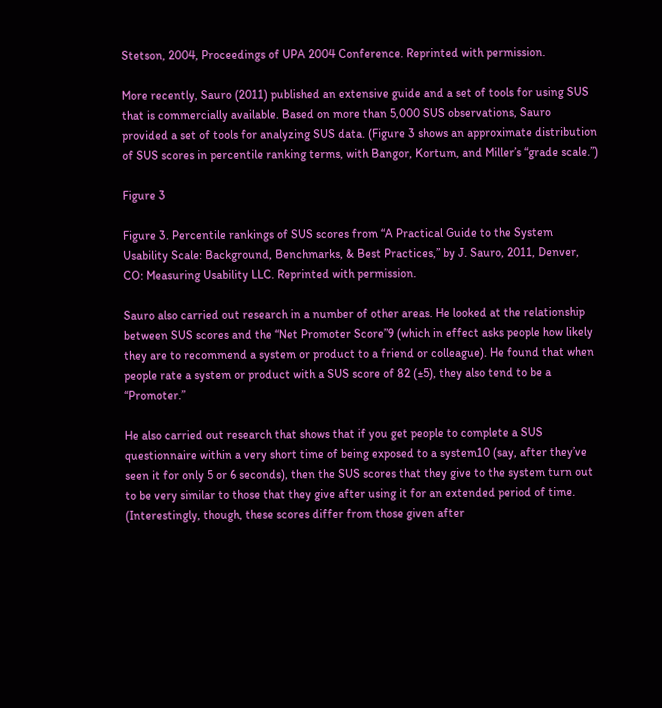Stetson, 2004, Proceedings of UPA 2004 Conference. Reprinted with permission.

More recently, Sauro (2011) published an extensive guide and a set of tools for using SUS that is commercially available. Based on more than 5,000 SUS observations, Sauro provided a set of tools for analyzing SUS data. (Figure 3 shows an approximate distribution of SUS scores in percentile ranking terms, with Bangor, Kortum, and Miller’s “grade scale.”)

Figure 3

Figure 3. Percentile rankings of SUS scores from “A Practical Guide to the System Usability Scale: Background, Benchmarks, & Best Practices,” by J. Sauro, 2011, Denver, CO: Measuring Usability LLC. Reprinted with permission.

Sauro also carried out research in a number of other areas. He looked at the relationship between SUS scores and the “Net Promoter Score”9 (which in effect asks people how likely they are to recommend a system or product to a friend or colleague). He found that when people rate a system or product with a SUS score of 82 (±5), they also tend to be a “Promoter.”

He also carried out research that shows that if you get people to complete a SUS questionnaire within a very short time of being exposed to a system10 (say, after they’ve seen it for only 5 or 6 seconds), then the SUS scores that they give to the system turn out to be very similar to those that they give after using it for an extended period of time. (Interestingly, though, these scores differ from those given after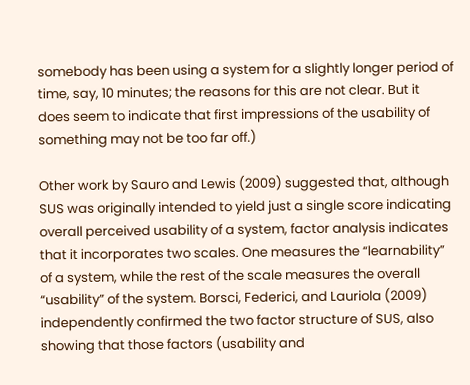somebody has been using a system for a slightly longer period of time, say, 10 minutes; the reasons for this are not clear. But it does seem to indicate that first impressions of the usability of something may not be too far off.)

Other work by Sauro and Lewis (2009) suggested that, although SUS was originally intended to yield just a single score indicating overall perceived usability of a system, factor analysis indicates that it incorporates two scales. One measures the “learnability” of a system, while the rest of the scale measures the overall “usability” of the system. Borsci, Federici, and Lauriola (2009) independently confirmed the two factor structure of SUS, also showing that those factors (usability and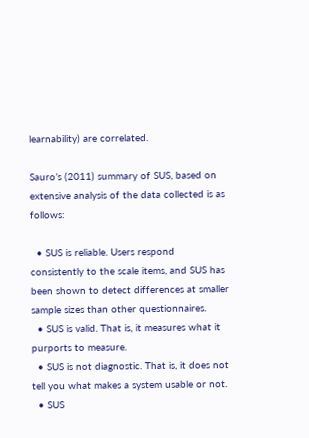learnability) are correlated.

Sauro’s (2011) summary of SUS, based on extensive analysis of the data collected is as follows:

  • SUS is reliable. Users respond consistently to the scale items, and SUS has been shown to detect differences at smaller sample sizes than other questionnaires.
  • SUS is valid. That is, it measures what it purports to measure.
  • SUS is not diagnostic. That is, it does not tell you what makes a system usable or not.
  • SUS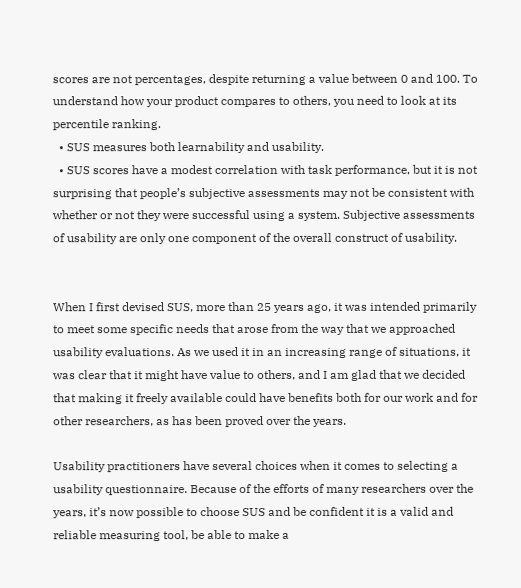scores are not percentages, despite returning a value between 0 and 100. To understand how your product compares to others, you need to look at its percentile ranking.
  • SUS measures both learnability and usability.
  • SUS scores have a modest correlation with task performance, but it is not surprising that people’s subjective assessments may not be consistent with whether or not they were successful using a system. Subjective assessments of usability are only one component of the overall construct of usability.


When I first devised SUS, more than 25 years ago, it was intended primarily to meet some specific needs that arose from the way that we approached usability evaluations. As we used it in an increasing range of situations, it was clear that it might have value to others, and I am glad that we decided that making it freely available could have benefits both for our work and for other researchers, as has been proved over the years.

Usability practitioners have several choices when it comes to selecting a usability questionnaire. Because of the efforts of many researchers over the years, it’s now possible to choose SUS and be confident it is a valid and reliable measuring tool, be able to make a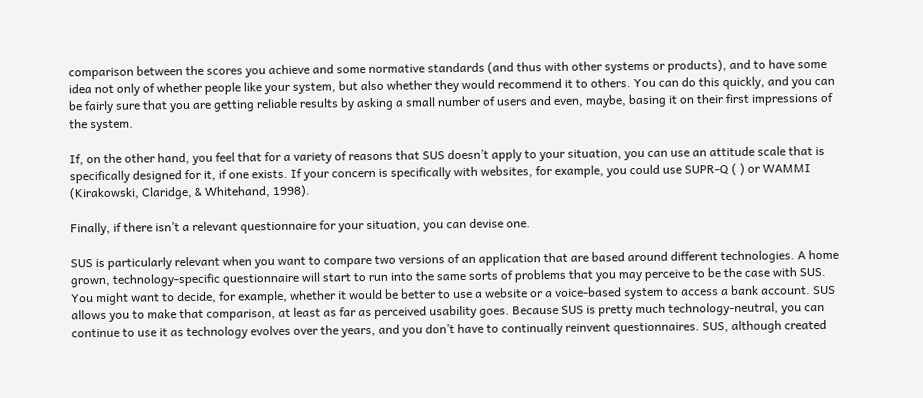comparison between the scores you achieve and some normative standards (and thus with other systems or products), and to have some idea not only of whether people like your system, but also whether they would recommend it to others. You can do this quickly, and you can be fairly sure that you are getting reliable results by asking a small number of users and even, maybe, basing it on their first impressions of the system.

If, on the other hand, you feel that for a variety of reasons that SUS doesn’t apply to your situation, you can use an attitude scale that is specifically designed for it, if one exists. If your concern is specifically with websites, for example, you could use SUPR-Q ( ) or WAMMI (Kirakowski, Claridge, & Whitehand, 1998).

Finally, if there isn’t a relevant questionnaire for your situation, you can devise one.

SUS is particularly relevant when you want to compare two versions of an application that are based around different technologies. A home grown, technology-specific questionnaire will start to run into the same sorts of problems that you may perceive to be the case with SUS. You might want to decide, for example, whether it would be better to use a website or a voice-based system to access a bank account. SUS allows you to make that comparison, at least as far as perceived usability goes. Because SUS is pretty much technology-neutral, you can continue to use it as technology evolves over the years, and you don’t have to continually reinvent questionnaires. SUS, although created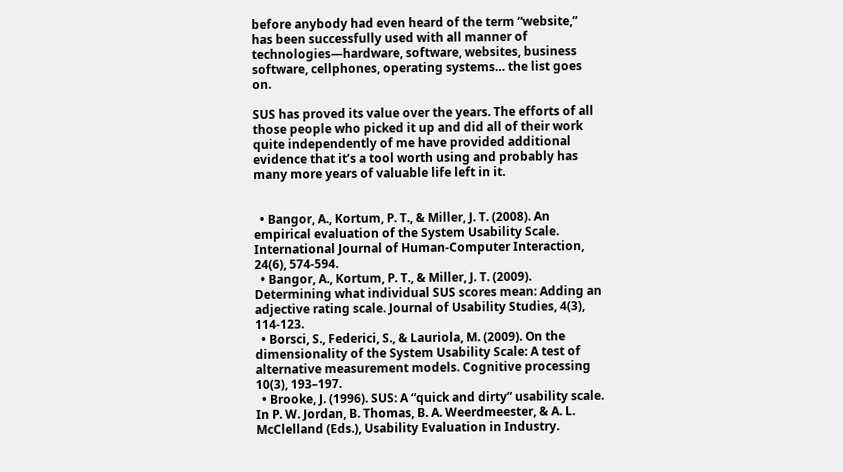before anybody had even heard of the term “website,” has been successfully used with all manner of technologies—hardware, software, websites, business software, cellphones, operating systems… the list goes on.

SUS has proved its value over the years. The efforts of all those people who picked it up and did all of their work quite independently of me have provided additional evidence that it’s a tool worth using and probably has many more years of valuable life left in it.


  • Bangor, A., Kortum, P. T., & Miller, J. T. (2008). An empirical evaluation of the System Usability Scale. International Journal of Human-Computer Interaction, 24(6), 574-594.
  • Bangor, A., Kortum, P. T., & Miller, J. T. (2009). Determining what individual SUS scores mean: Adding an adjective rating scale. Journal of Usability Studies, 4(3), 114-123.
  • Borsci, S., Federici, S., & Lauriola, M. (2009). On the dimensionality of the System Usability Scale: A test of alternative measurement models. Cognitive processing 10(3), 193–197.
  • Brooke, J. (1996). SUS: A “quick and dirty” usability scale. In P. W. Jordan, B. Thomas, B. A. Weerdmeester, & A. L. McClelland (Eds.), Usability Evaluation in Industry.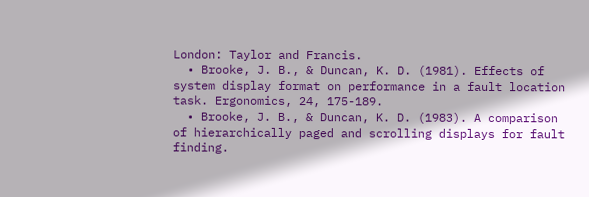London: Taylor and Francis.
  • Brooke, J. B., & Duncan, K. D. (1981). Effects of system display format on performance in a fault location task. Ergonomics, 24, 175-189.
  • Brooke, J. B., & Duncan, K. D. (1983). A comparison of hierarchically paged and scrolling displays for fault finding.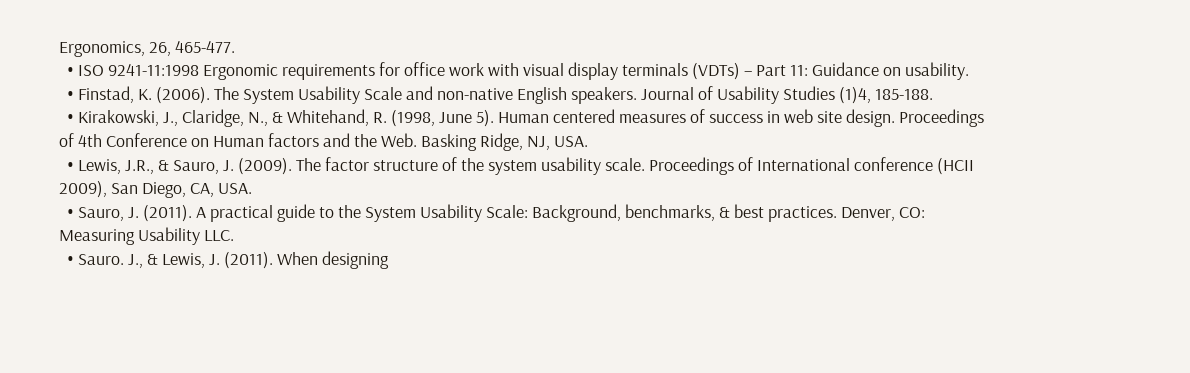Ergonomics, 26, 465-477.
  • ISO 9241-11:1998 Ergonomic requirements for office work with visual display terminals (VDTs) – Part 11: Guidance on usability.
  • Finstad, K. (2006). The System Usability Scale and non-native English speakers. Journal of Usability Studies (1)4, 185-188.
  • Kirakowski, J., Claridge, N., & Whitehand, R. (1998, June 5). Human centered measures of success in web site design. Proceedings of 4th Conference on Human factors and the Web. Basking Ridge, NJ, USA.
  • Lewis, J.R., & Sauro, J. (2009). The factor structure of the system usability scale. Proceedings of International conference (HCII 2009), San Diego, CA, USA.
  • Sauro, J. (2011). A practical guide to the System Usability Scale: Background, benchmarks, & best practices. Denver, CO: Measuring Usability LLC.
  • Sauro. J., & Lewis, J. (2011). When designing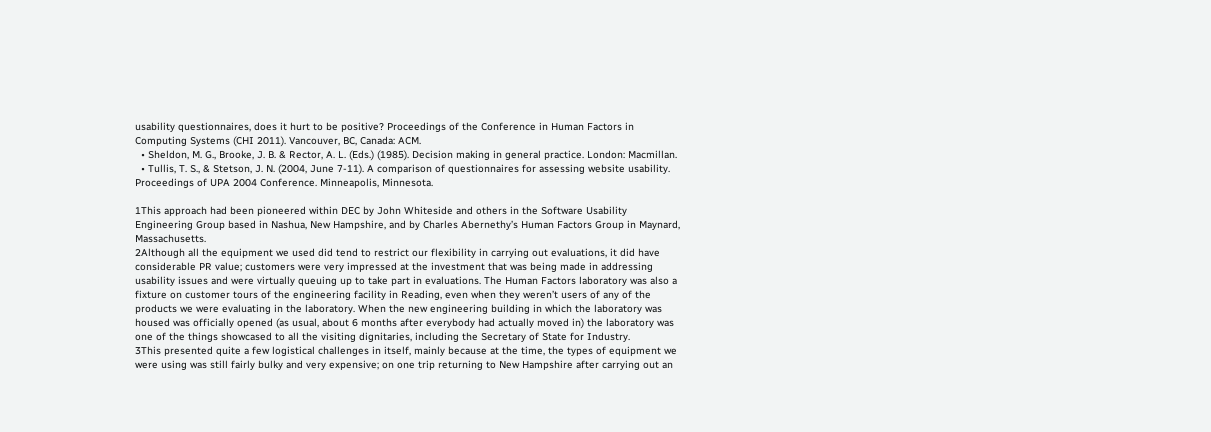usability questionnaires, does it hurt to be positive? Proceedings of the Conference in Human Factors in Computing Systems (CHI 2011). Vancouver, BC, Canada: ACM.
  • Sheldon, M. G., Brooke, J. B. & Rector, A. L. (Eds.) (1985). Decision making in general practice. London: Macmillan.
  • Tullis, T. S., & Stetson, J. N. (2004, June 7-11). A comparison of questionnaires for assessing website usability. Proceedings of UPA 2004 Conference. Minneapolis, Minnesota.

1This approach had been pioneered within DEC by John Whiteside and others in the Software Usability Engineering Group based in Nashua, New Hampshire, and by Charles Abernethy’s Human Factors Group in Maynard, Massachusetts.
2Although all the equipment we used did tend to restrict our flexibility in carrying out evaluations, it did have considerable PR value; customers were very impressed at the investment that was being made in addressing usability issues and were virtually queuing up to take part in evaluations. The Human Factors laboratory was also a fixture on customer tours of the engineering facility in Reading, even when they weren’t users of any of the products we were evaluating in the laboratory. When the new engineering building in which the laboratory was housed was officially opened (as usual, about 6 months after everybody had actually moved in) the laboratory was one of the things showcased to all the visiting dignitaries, including the Secretary of State for Industry.
3This presented quite a few logistical challenges in itself, mainly because at the time, the types of equipment we were using was still fairly bulky and very expensive; on one trip returning to New Hampshire after carrying out an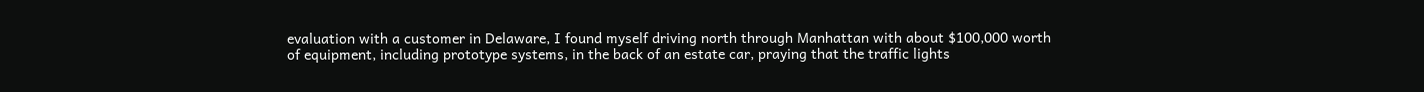evaluation with a customer in Delaware, I found myself driving north through Manhattan with about $100,000 worth of equipment, including prototype systems, in the back of an estate car, praying that the traffic lights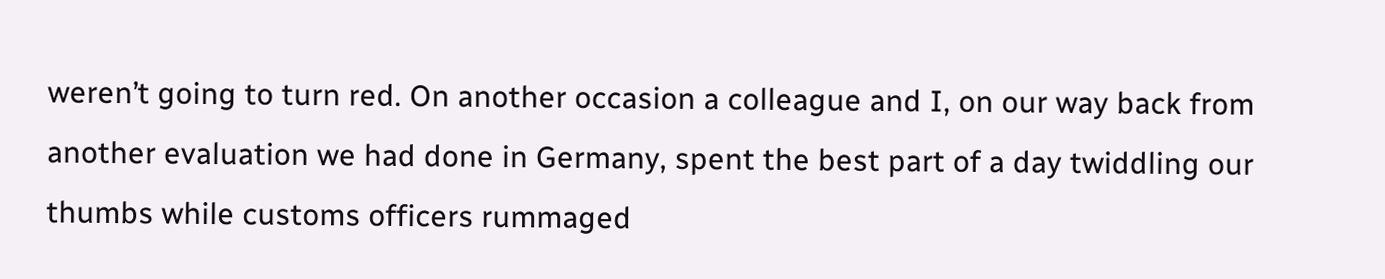weren’t going to turn red. On another occasion a colleague and I, on our way back from another evaluation we had done in Germany, spent the best part of a day twiddling our thumbs while customs officers rummaged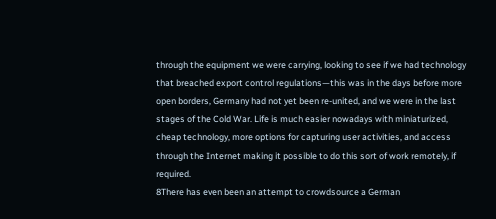through the equipment we were carrying, looking to see if we had technology that breached export control regulations—this was in the days before more open borders, Germany had not yet been re-united, and we were in the last stages of the Cold War. Life is much easier nowadays with miniaturized, cheap technology, more options for capturing user activities, and access through the Internet making it possible to do this sort of work remotely, if required.
8There has even been an attempt to crowdsource a German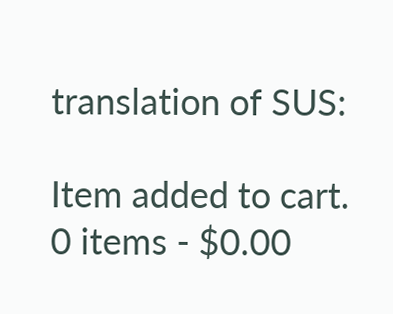translation of SUS:

Item added to cart.
0 items - $0.00